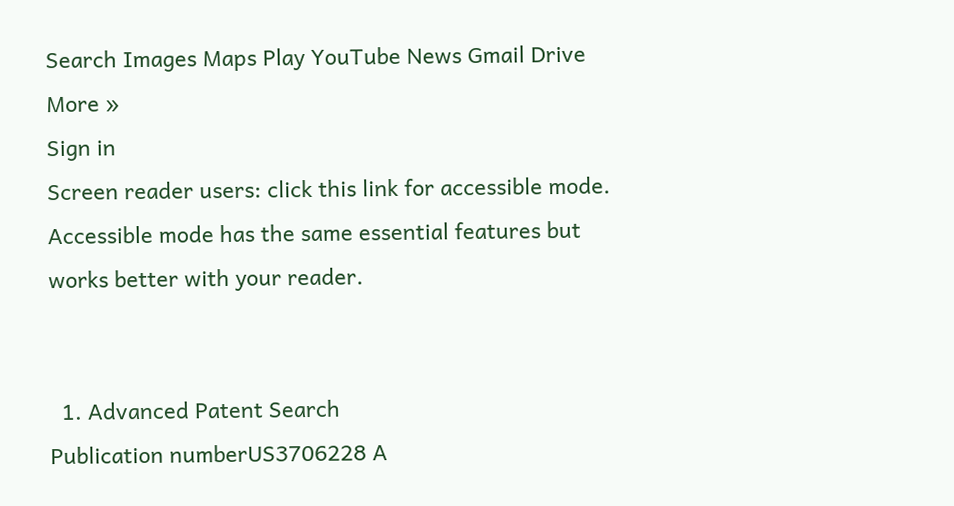Search Images Maps Play YouTube News Gmail Drive More »
Sign in
Screen reader users: click this link for accessible mode. Accessible mode has the same essential features but works better with your reader.


  1. Advanced Patent Search
Publication numberUS3706228 A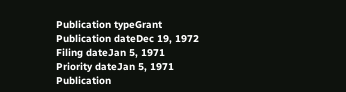Publication typeGrant
Publication dateDec 19, 1972
Filing dateJan 5, 1971
Priority dateJan 5, 1971
Publication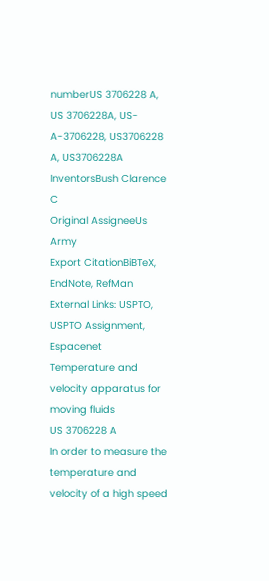numberUS 3706228 A, US 3706228A, US-A-3706228, US3706228 A, US3706228A
InventorsBush Clarence C
Original AssigneeUs Army
Export CitationBiBTeX, EndNote, RefMan
External Links: USPTO, USPTO Assignment, Espacenet
Temperature and velocity apparatus for moving fluids
US 3706228 A
In order to measure the temperature and velocity of a high speed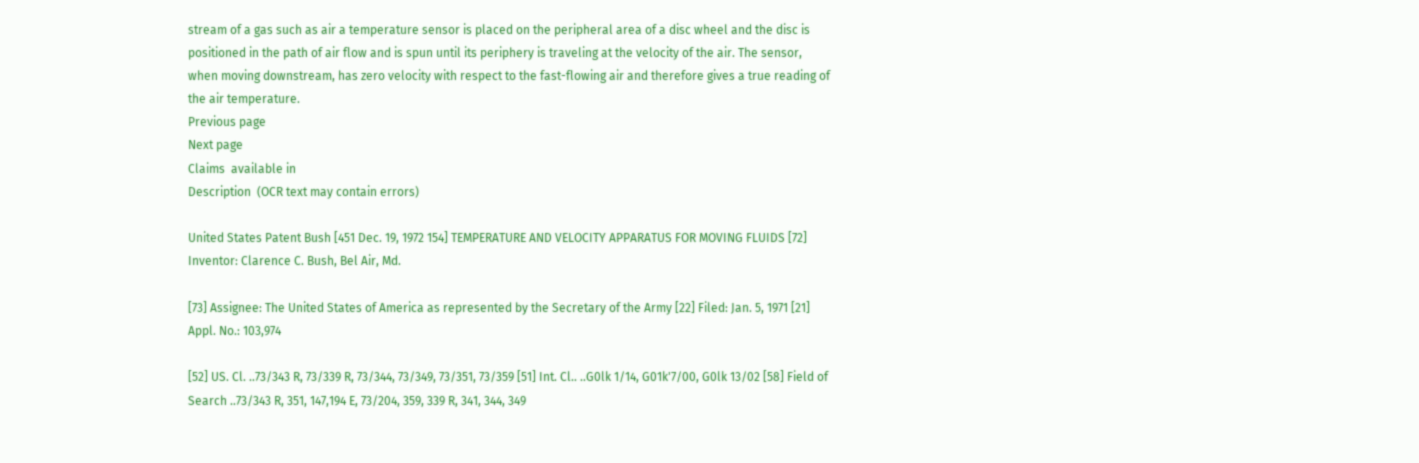stream of a gas such as air a temperature sensor is placed on the peripheral area of a disc wheel and the disc is positioned in the path of air flow and is spun until its periphery is traveling at the velocity of the air. The sensor, when moving downstream, has zero velocity with respect to the fast-flowing air and therefore gives a true reading of the air temperature.
Previous page
Next page
Claims  available in
Description  (OCR text may contain errors)

United States Patent Bush [451 Dec. 19, 1972 154] TEMPERATURE AND VELOCITY APPARATUS FOR MOVING FLUIDS [72] Inventor: Clarence C. Bush, Bel Air, Md.

[73] Assignee: The United States of America as represented by the Secretary of the Army [22] Filed: Jan. 5, 1971 [21] Appl. No.: 103,974

[52] US. Cl. ..73/343 R, 73/339 R, 73/344, 73/349, 73/351, 73/359 [51] Int. Cl.. ..G0lk 1/14, G01k'7/00, G0lk 13/02 [58] Field of Search ..73/343 R, 351, 147,194 E, 73/204, 359, 339 R, 341, 344, 349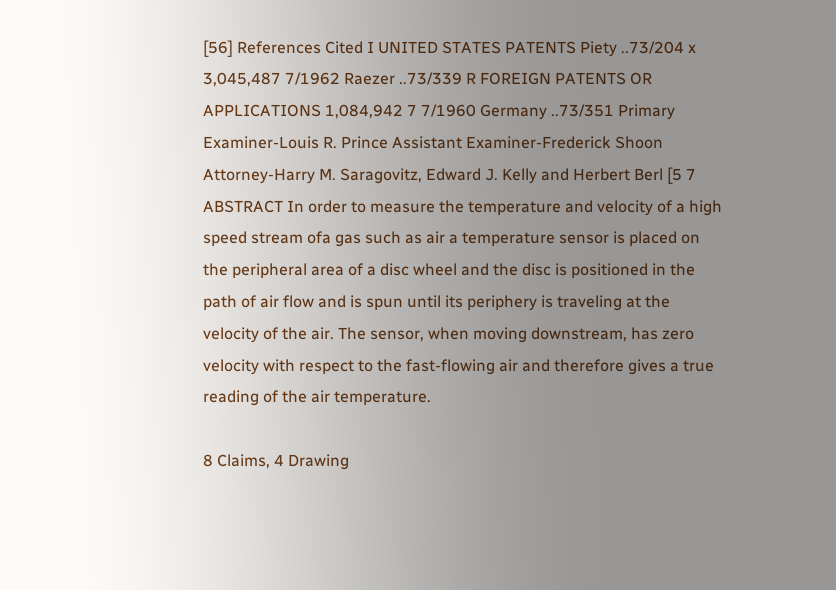[56] References Cited I UNITED STATES PATENTS Piety ..73/204 x 3,045,487 7/1962 Raezer ..73/339 R FOREIGN PATENTS OR APPLICATIONS 1,084,942 7 7/1960 Germany ..73/351 Primary Examiner-Louis R. Prince Assistant Examiner-Frederick Shoon Attorney-Harry M. Saragovitz, Edward J. Kelly and Herbert Berl [5 7 ABSTRACT In order to measure the temperature and velocity of a high speed stream ofa gas such as air a temperature sensor is placed on the peripheral area of a disc wheel and the disc is positioned in the path of air flow and is spun until its periphery is traveling at the velocity of the air. The sensor, when moving downstream, has zero velocity with respect to the fast-flowing air and therefore gives a true reading of the air temperature.

8 Claims, 4 Drawing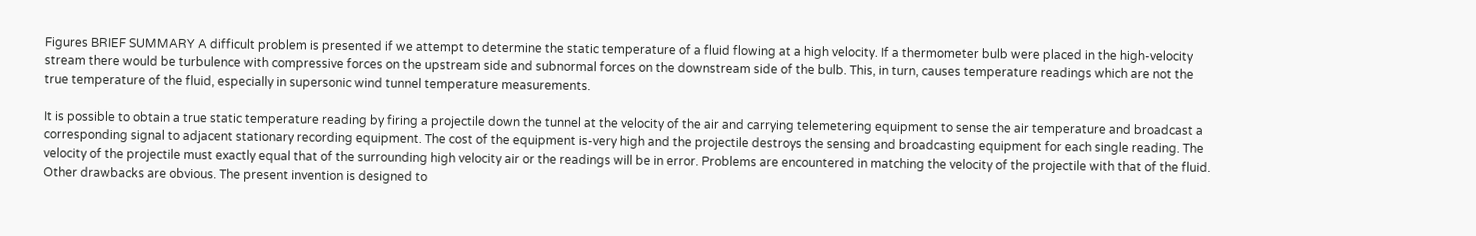Figures BRIEF SUMMARY A difficult problem is presented if we attempt to determine the static temperature of a fluid flowing at a high velocity. If a thermometer bulb were placed in the high-velocity stream there would be turbulence with compressive forces on the upstream side and subnormal forces on the downstream side of the bulb. This, in turn, causes temperature readings which are not the true temperature of the fluid, especially in supersonic wind tunnel temperature measurements.

It is possible to obtain a true static temperature reading by firing a projectile down the tunnel at the velocity of the air and carrying telemetering equipment to sense the air temperature and broadcast a corresponding signal to adjacent stationary recording equipment. The cost of the equipment is-very high and the projectile destroys the sensing and broadcasting equipment for each single reading. The velocity of the projectile must exactly equal that of the surrounding high velocity air or the readings will be in error. Problems are encountered in matching the velocity of the projectile with that of the fluid. Other drawbacks are obvious. The present invention is designed to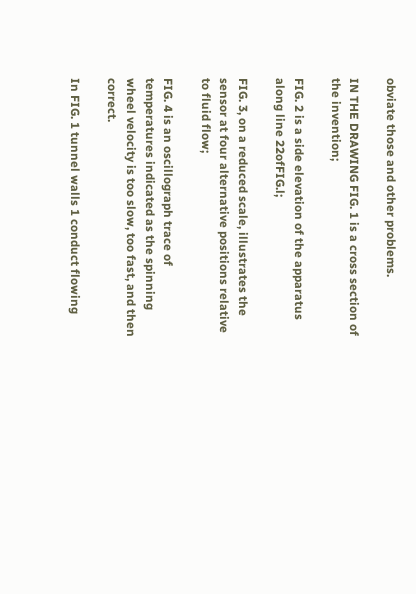obviate those and other problems.

IN THE DRAWING FIG. 1 is a cross section of the invention;

FIG. 2 is a side elevation of the apparatus along line 22ofFIG.l;

FIG. 3, on a reduced scale, illustrates the sensor at four alternative positions relative to fluid flow;

FIG. 4 is an oscillograph trace of temperatures indicated as the spinning wheel velocity is too slow, too fast, and then correct.

In FIG. 1 tunnel walls 1 conduct flowing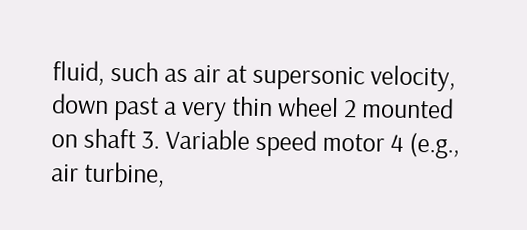fluid, such as air at supersonic velocity, down past a very thin wheel 2 mounted on shaft 3. Variable speed motor 4 (e.g., air turbine,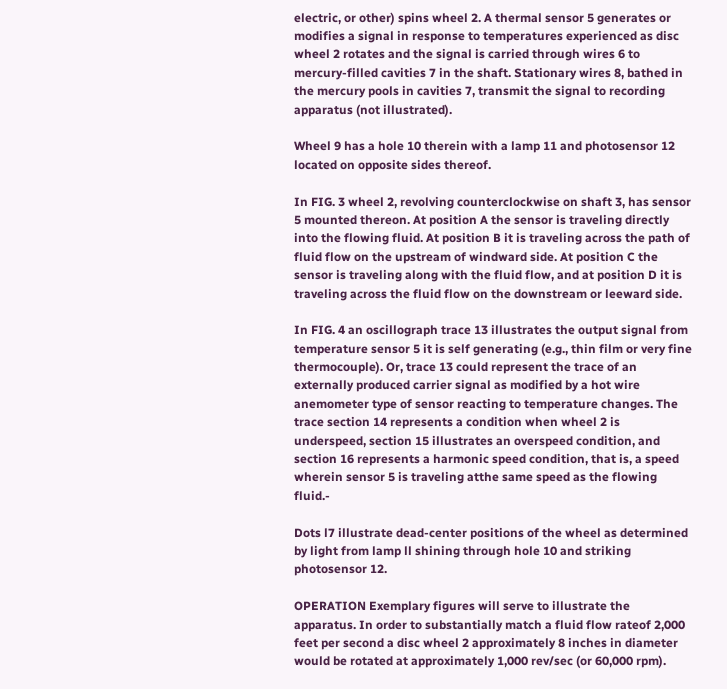electric, or other) spins wheel 2. A thermal sensor 5 generates or modifies a signal in response to temperatures experienced as disc wheel 2 rotates and the signal is carried through wires 6 to mercury-filled cavities 7 in the shaft. Stationary wires 8, bathed in the mercury pools in cavities 7, transmit the signal to recording apparatus (not illustrated).

Wheel 9 has a hole 10 therein with a lamp 11 and photosensor 12 located on opposite sides thereof.

In FIG. 3 wheel 2, revolving counterclockwise on shaft 3, has sensor 5 mounted thereon. At position A the sensor is traveling directly into the flowing fluid. At position B it is traveling across the path of fluid flow on the upstream of windward side. At position C the sensor is traveling along with the fluid flow, and at position D it is traveling across the fluid flow on the downstream or leeward side.

In FIG. 4 an oscillograph trace 13 illustrates the output signal from temperature sensor 5 it is self generating (e.g., thin film or very fine thermocouple). Or, trace 13 could represent the trace of an externally produced carrier signal as modified by a hot wire anemometer type of sensor reacting to temperature changes. The trace section 14 represents a condition when wheel 2 is underspeed, section 15 illustrates an overspeed condition, and section 16 represents a harmonic speed condition, that is, a speed wherein sensor 5 is traveling atthe same speed as the flowing fluid.-

Dots l7 illustrate dead-center positions of the wheel as determined by light from lamp ll shining through hole 10 and striking photosensor 12.

OPERATION Exemplary figures will serve to illustrate the apparatus. In order to substantially match a fluid flow rateof 2,000 feet per second a disc wheel 2 approximately 8 inches in diameter would be rotated at approximately 1,000 rev/sec (or 60,000 rpm).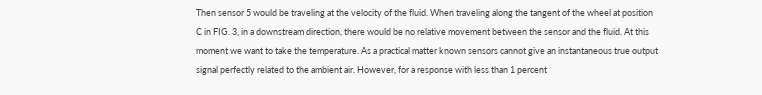Then sensor 5 would be traveling at the velocity of the fluid. When traveling along the tangent of the wheel at position C in FIG. 3, in a downstream direction, there would be no relative movement between the sensor and the fluid. At this moment we want to take the temperature. As a practical matter known sensors cannot give an instantaneous true output signal perfectly related to the ambient air. However, for a response with less than 1 percent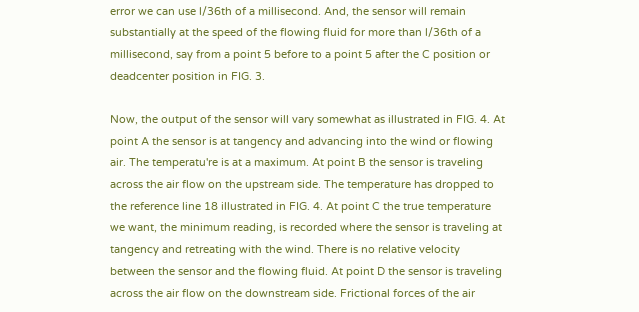error we can use l/36th of a millisecond. And, the sensor will remain substantially at the speed of the flowing fluid for more than l/36th of a millisecond, say from a point 5 before to a point 5 after the C position or deadcenter position in FIG. 3.

Now, the output of the sensor will vary somewhat as illustrated in FIG. 4. At point A the sensor is at tangency and advancing into the wind or flowing air. The temperatu're is at a maximum. At point B the sensor is traveling across the air flow on the upstream side. The temperature has dropped to the reference line 18 illustrated in FIG. 4. At point C the true temperature we want, the minimum reading, is recorded where the sensor is traveling at tangency and retreating with the wind. There is no relative velocity between the sensor and the flowing fluid. At point D the sensor is traveling across the air flow on the downstream side. Frictional forces of the air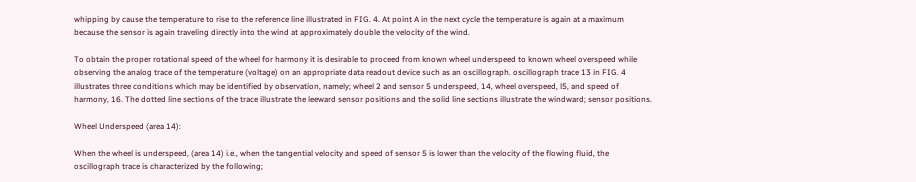whipping by cause the temperature to rise to the reference line illustrated in FIG. 4. At point A in the next cycle the temperature is again at a maximum because the sensor is again traveling directly into the wind at approximately double the velocity of the wind.

To obtain the proper rotational speed of the wheel for harmony it is desirable to proceed from known wheel underspeed to known wheel overspeed while observing the analog trace of the temperature (voltage) on an appropriate data readout device such as an oscillograph. oscillograph trace 13 in FIG. 4 illustrates three conditions which may be identified by observation, namely; wheel 2 and sensor 5 underspeed, 14, wheel overspeed, l5, and speed of harmony, 16. The dotted line sections of the trace illustrate the leeward sensor positions and the solid line sections illustrate the windward; sensor positions.

Wheel Underspeed (area 14):

When the wheel is underspeed, (area 14) i.e., when the tangential velocity and speed of sensor 5 is lower than the velocity of the flowing fluid, the oscillograph trace is characterized by the following;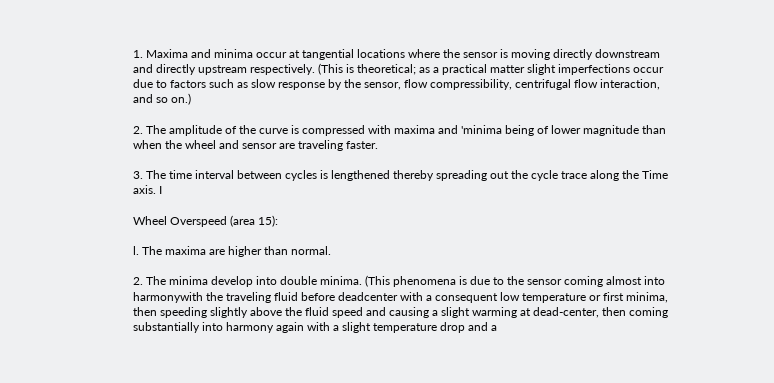1. Maxima and minima occur at tangential locations where the sensor is moving directly downstream and directly upstream respectively. (This is theoretical; as a practical matter slight imperfections occur due to factors such as slow response by the sensor, flow compressibility, centrifugal flow interaction, and so on.)

2. The amplitude of the curve is compressed with maxima and 'minima being of lower magnitude than when the wheel and sensor are traveling faster.

3. The time interval between cycles is lengthened thereby spreading out the cycle trace along the Time axis. I

Wheel Overspeed (area 15):

l. The maxima are higher than normal.

2. The minima develop into double minima. (This phenomena is due to the sensor coming almost into harmonywith the traveling fluid before deadcenter with a consequent low temperature or first minima, then speeding slightly above the fluid speed and causing a slight warming at dead-center, then coming substantially into harmony again with a slight temperature drop and a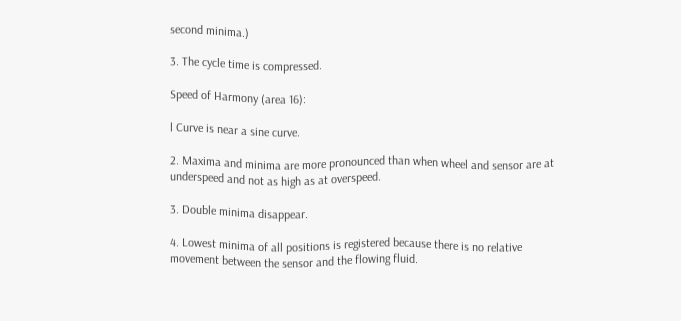second minima.)

3. The cycle time is compressed.

Speed of Harmony (area 16):

l Curve is near a sine curve.

2. Maxima and minima are more pronounced than when wheel and sensor are at underspeed and not as high as at overspeed.

3. Double minima disappear.

4. Lowest minima of all positions is registered because there is no relative movement between the sensor and the flowing fluid.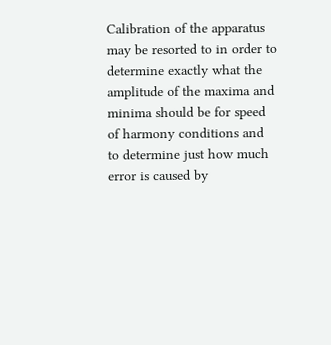Calibration of the apparatus may be resorted to in order to determine exactly what the amplitude of the maxima and minima should be for speed of harmony conditions and to determine just how much error is caused by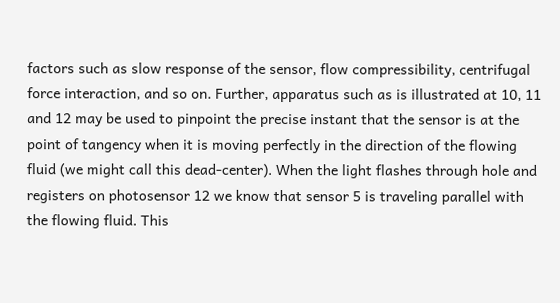factors such as slow response of the sensor, flow compressibility, centrifugal force interaction, and so on. Further, apparatus such as is illustrated at 10, 11 and 12 may be used to pinpoint the precise instant that the sensor is at the point of tangency when it is moving perfectly in the direction of the flowing fluid (we might call this dead-center). When the light flashes through hole and registers on photosensor 12 we know that sensor 5 is traveling parallel with the flowing fluid. This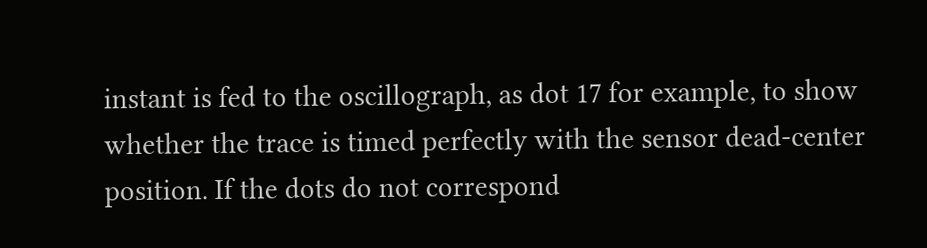instant is fed to the oscillograph, as dot 17 for example, to show whether the trace is timed perfectly with the sensor dead-center position. If the dots do not correspond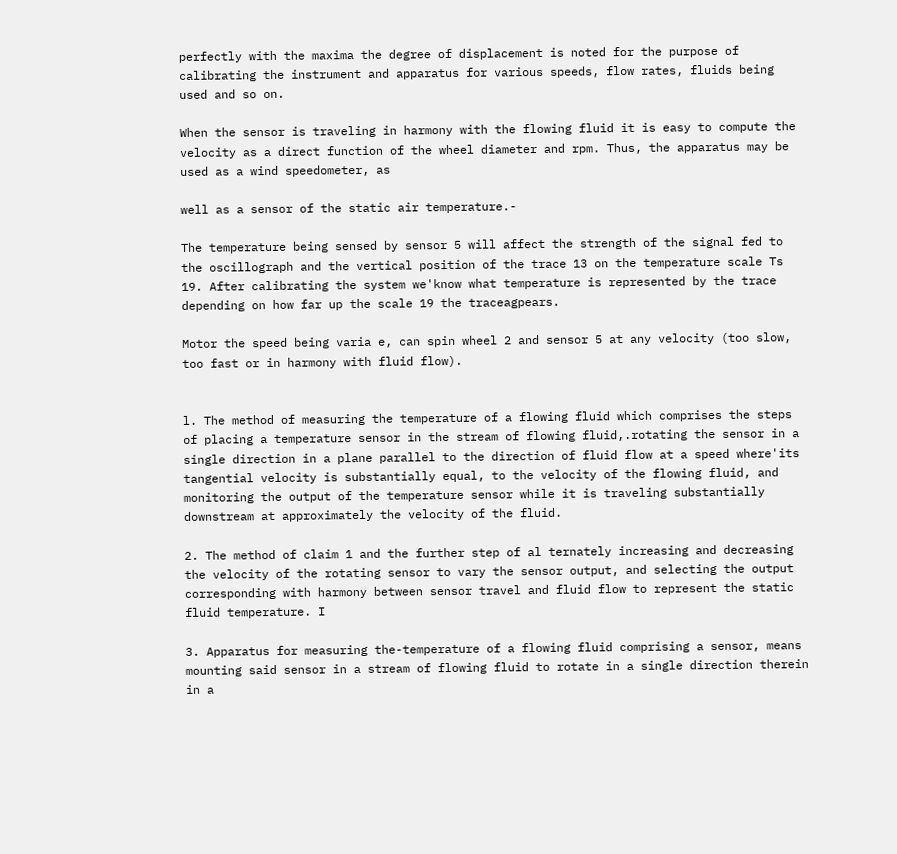perfectly with the maxima the degree of displacement is noted for the purpose of calibrating the instrument and apparatus for various speeds, flow rates, fluids being used and so on.

When the sensor is traveling in harmony with the flowing fluid it is easy to compute the velocity as a direct function of the wheel diameter and rpm. Thus, the apparatus may be used as a wind speedometer, as

well as a sensor of the static air temperature.-

The temperature being sensed by sensor 5 will affect the strength of the signal fed to the oscillograph and the vertical position of the trace 13 on the temperature scale Ts 19. After calibrating the system we'know what temperature is represented by the trace depending on how far up the scale 19 the traceagpears.

Motor the speed being varia e, can spin wheel 2 and sensor 5 at any velocity (too slow, too fast or in harmony with fluid flow).


l. The method of measuring the temperature of a flowing fluid which comprises the steps of placing a temperature sensor in the stream of flowing fluid,.rotating the sensor in a single direction in a plane parallel to the direction of fluid flow at a speed where'its tangential velocity is substantially equal, to the velocity of the flowing fluid, and monitoring the output of the temperature sensor while it is traveling substantially downstream at approximately the velocity of the fluid.

2. The method of claim 1 and the further step of al ternately increasing and decreasing the velocity of the rotating sensor to vary the sensor output, and selecting the output corresponding with harmony between sensor travel and fluid flow to represent the static fluid temperature. I

3. Apparatus for measuring the-temperature of a flowing fluid comprising a sensor, means mounting said sensor in a stream of flowing fluid to rotate in a single direction therein in a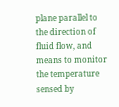plane parallel to the direction of fluid flow, and means to monitor the temperature sensed by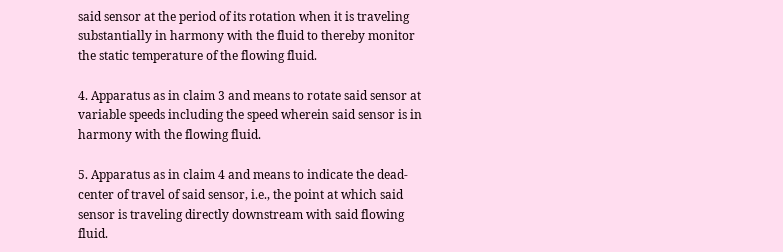said sensor at the period of its rotation when it is traveling substantially in harmony with the fluid to thereby monitor the static temperature of the flowing fluid.

4. Apparatus as in claim 3 and means to rotate said sensor at variable speeds including the speed wherein said sensor is in harmony with the flowing fluid.

5. Apparatus as in claim 4 and means to indicate the dead-center of travel of said sensor, i.e., the point at which said sensor is traveling directly downstream with said flowing fluid.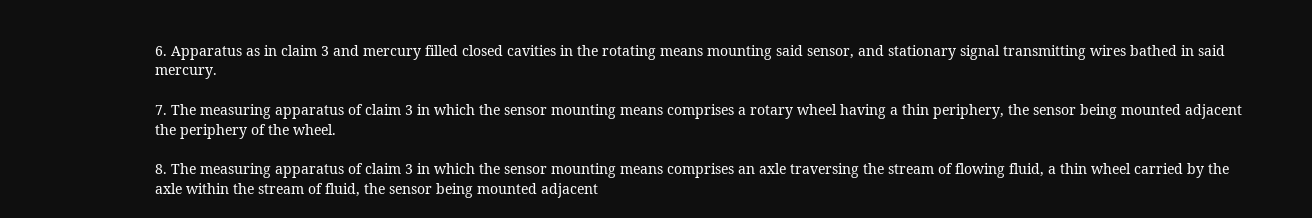6. Apparatus as in claim 3 and mercury filled closed cavities in the rotating means mounting said sensor, and stationary signal transmitting wires bathed in said mercury.

7. The measuring apparatus of claim 3 in which the sensor mounting means comprises a rotary wheel having a thin periphery, the sensor being mounted adjacent the periphery of the wheel.

8. The measuring apparatus of claim 3 in which the sensor mounting means comprises an axle traversing the stream of flowing fluid, a thin wheel carried by the axle within the stream of fluid, the sensor being mounted adjacent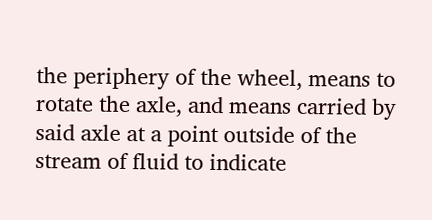the periphery of the wheel, means to rotate the axle, and means carried by said axle at a point outside of the stream of fluid to indicate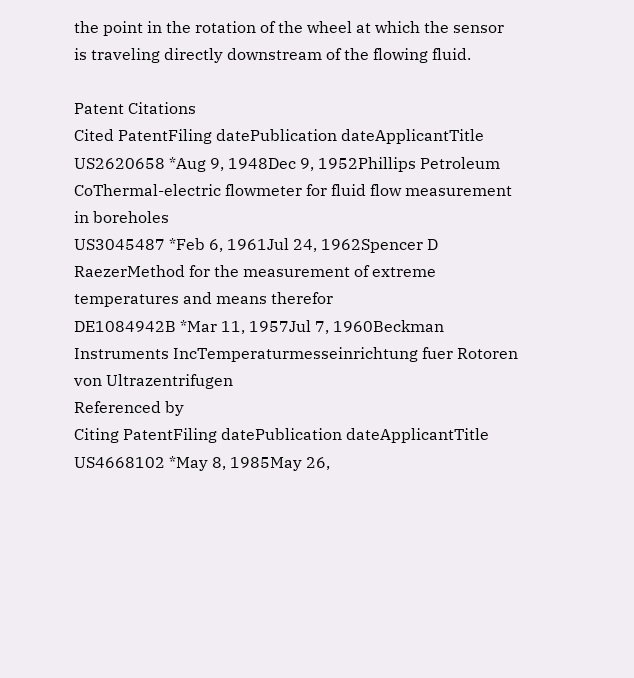the point in the rotation of the wheel at which the sensor is traveling directly downstream of the flowing fluid.

Patent Citations
Cited PatentFiling datePublication dateApplicantTitle
US2620658 *Aug 9, 1948Dec 9, 1952Phillips Petroleum CoThermal-electric flowmeter for fluid flow measurement in boreholes
US3045487 *Feb 6, 1961Jul 24, 1962Spencer D RaezerMethod for the measurement of extreme temperatures and means therefor
DE1084942B *Mar 11, 1957Jul 7, 1960Beckman Instruments IncTemperaturmesseinrichtung fuer Rotoren von Ultrazentrifugen
Referenced by
Citing PatentFiling datePublication dateApplicantTitle
US4668102 *May 8, 1985May 26,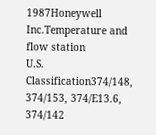1987Honeywell Inc.Temperature and flow station
U.S. Classification374/148, 374/153, 374/E13.6, 374/142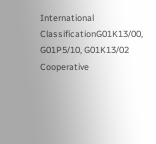International ClassificationG01K13/00, G01P5/10, G01K13/02
Cooperative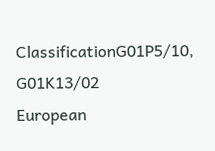ClassificationG01P5/10, G01K13/02
European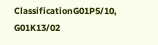ClassificationG01P5/10, G01K13/02